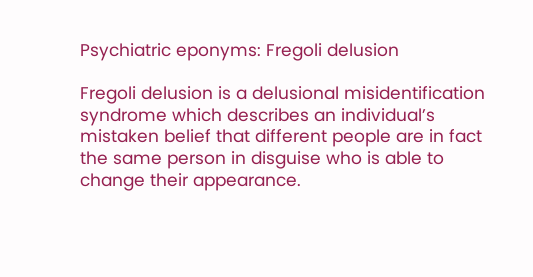Psychiatric eponyms: Fregoli delusion

Fregoli delusion is a delusional misidentification syndrome which describes an individual’s mistaken belief that different people are in fact the same person in disguise who is able to change their appearance.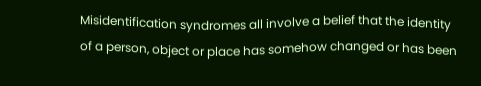Misidentification syndromes all involve a belief that the identity of a person, object or place has somehow changed or has been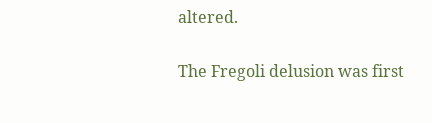altered.

The Fregoli delusion was first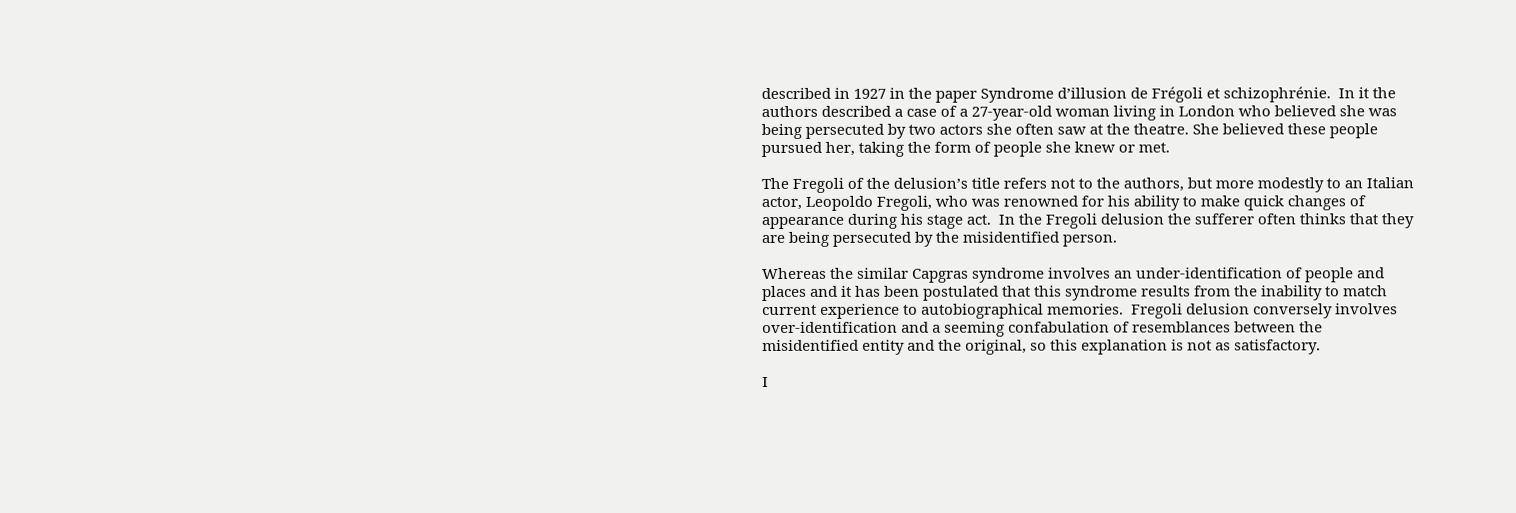described in 1927 in the paper Syndrome d’illusion de Frégoli et schizophrénie.  In it the authors described a case of a 27-year-old woman living in London who believed she was being persecuted by two actors she often saw at the theatre. She believed these people pursued her, taking the form of people she knew or met.

The Fregoli of the delusion’s title refers not to the authors, but more modestly to an Italian actor, Leopoldo Fregoli, who was renowned for his ability to make quick changes of appearance during his stage act.  In the Fregoli delusion the sufferer often thinks that they are being persecuted by the misidentified person.

Whereas the similar Capgras syndrome involves an under-identification of people and places and it has been postulated that this syndrome results from the inability to match current experience to autobiographical memories.  Fregoli delusion conversely involves over-identification and a seeming confabulation of resemblances between the misidentified entity and the original, so this explanation is not as satisfactory.

I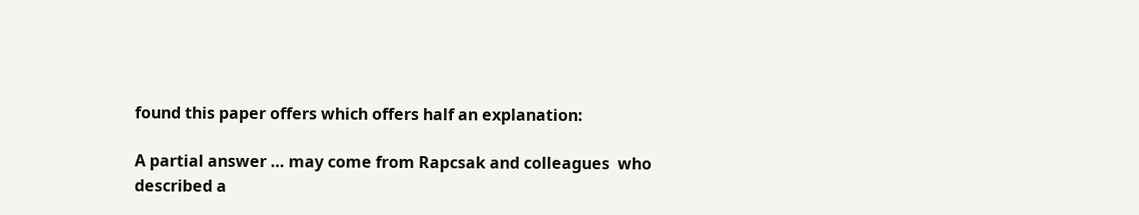found this paper offers which offers half an explanation:

A partial answer … may come from Rapcsak and colleagues  who described a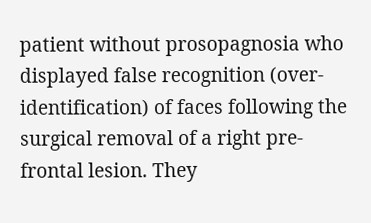patient without prosopagnosia who displayed false recognition (over-identification) of faces following the surgical removal of a right pre-frontal lesion. They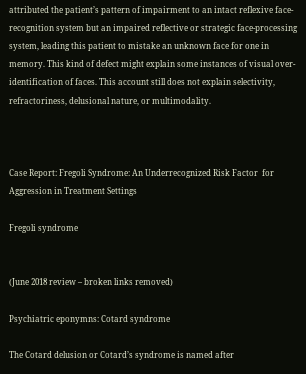attributed the patient’s pattern of impairment to an intact reflexive face-recognition system but an impaired reflective or strategic face-processing system, leading this patient to mistake an unknown face for one in memory. This kind of defect might explain some instances of visual over-identification of faces. This account still does not explain selectivity, refractoriness, delusional nature, or multimodality.



Case Report: Fregoli Syndrome: An Underrecognized Risk Factor  for Aggression in Treatment Settings

Fregoli syndrome


(June 2018 review – broken links removed)

Psychiatric eponymns: Cotard syndrome

The Cotard delusion or Cotard’s syndrome is named after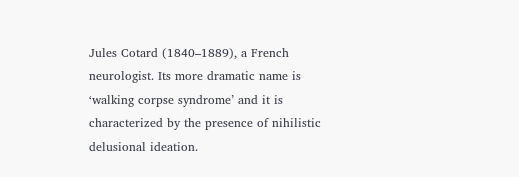Jules Cotard (1840–1889), a French neurologist. Its more dramatic name is ‘walking corpse syndrome’ and it is characterized by the presence of nihilistic delusional ideation.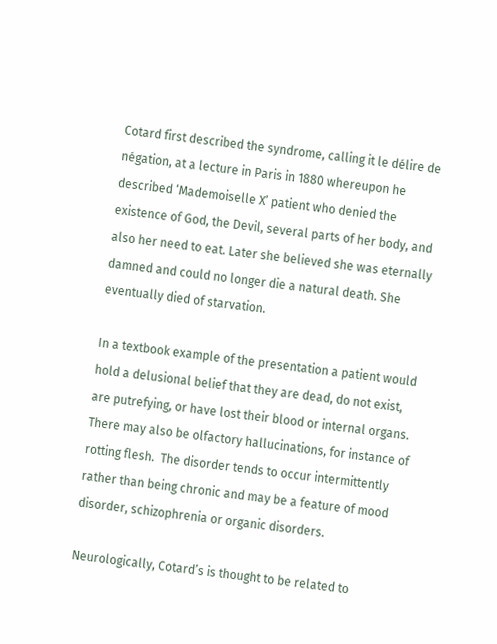Cotard first described the syndrome, calling it le délire de négation, at a lecture in Paris in 1880 whereupon he described ‘Mademoiselle X’ patient who denied the existence of God, the Devil, several parts of her body, and also her need to eat. Later she believed she was eternally damned and could no longer die a natural death. She eventually died of starvation.

In a textbook example of the presentation a patient would hold a delusional belief that they are dead, do not exist, are putrefying, or have lost their blood or internal organs. There may also be olfactory hallucinations, for instance of rotting flesh.  The disorder tends to occur intermittently rather than being chronic and may be a feature of mood disorder, schizophrenia or organic disorders.

Neurologically, Cotard’s is thought to be related to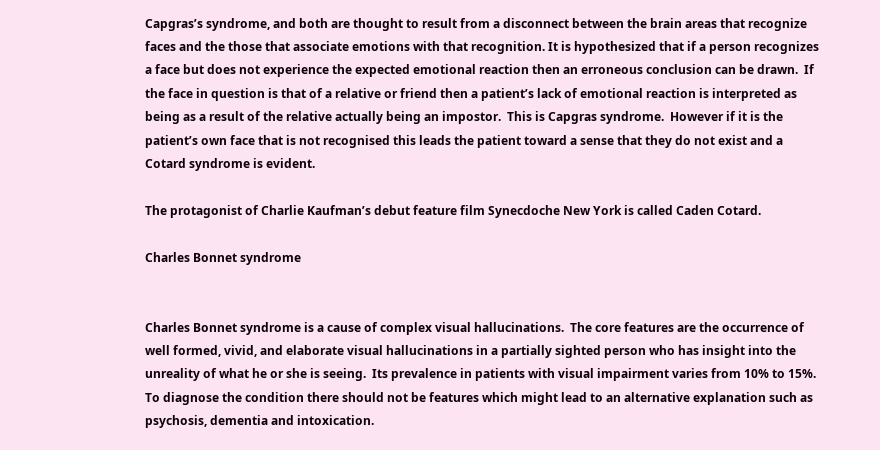Capgras’s syndrome, and both are thought to result from a disconnect between the brain areas that recognize faces and the those that associate emotions with that recognition. It is hypothesized that if a person recognizes a face but does not experience the expected emotional reaction then an erroneous conclusion can be drawn.  If the face in question is that of a relative or friend then a patient’s lack of emotional reaction is interpreted as being as a result of the relative actually being an impostor.  This is Capgras syndrome.  However if it is the patient’s own face that is not recognised this leads the patient toward a sense that they do not exist and a Cotard syndrome is evident.

The protagonist of Charlie Kaufman’s debut feature film Synecdoche New York is called Caden Cotard.

Charles Bonnet syndrome


Charles Bonnet syndrome is a cause of complex visual hallucinations.  The core features are the occurrence of well formed, vivid, and elaborate visual hallucinations in a partially sighted person who has insight into the unreality of what he or she is seeing.  Its prevalence in patients with visual impairment varies from 10% to 15%.  To diagnose the condition there should not be features which might lead to an alternative explanation such as psychosis, dementia and intoxication.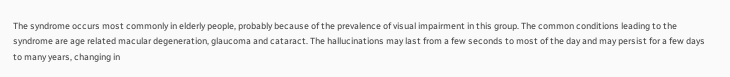The syndrome occurs most commonly in elderly people, probably because of the prevalence of visual impairment in this group. The common conditions leading to the syndrome are age related macular degeneration, glaucoma and cataract. The hallucinations may last from a few seconds to most of the day and may persist for a few days to many years, changing in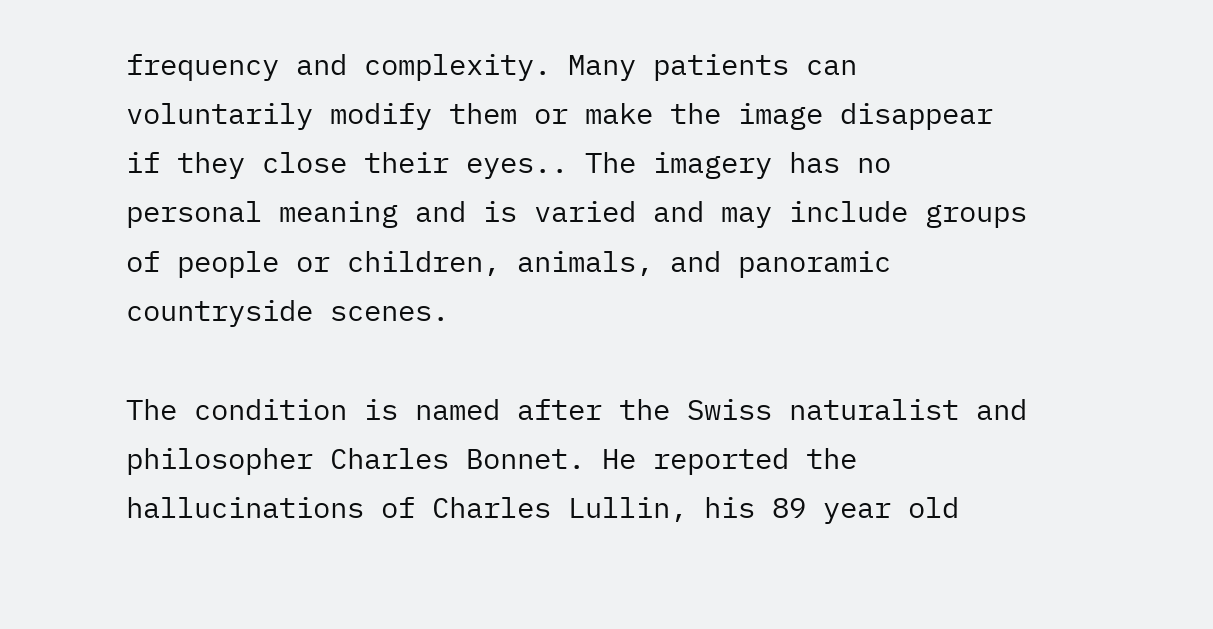frequency and complexity. Many patients can voluntarily modify them or make the image disappear if they close their eyes.. The imagery has no personal meaning and is varied and may include groups of people or children, animals, and panoramic countryside scenes.

The condition is named after the Swiss naturalist and philosopher Charles Bonnet. He reported the hallucinations of Charles Lullin, his 89 year old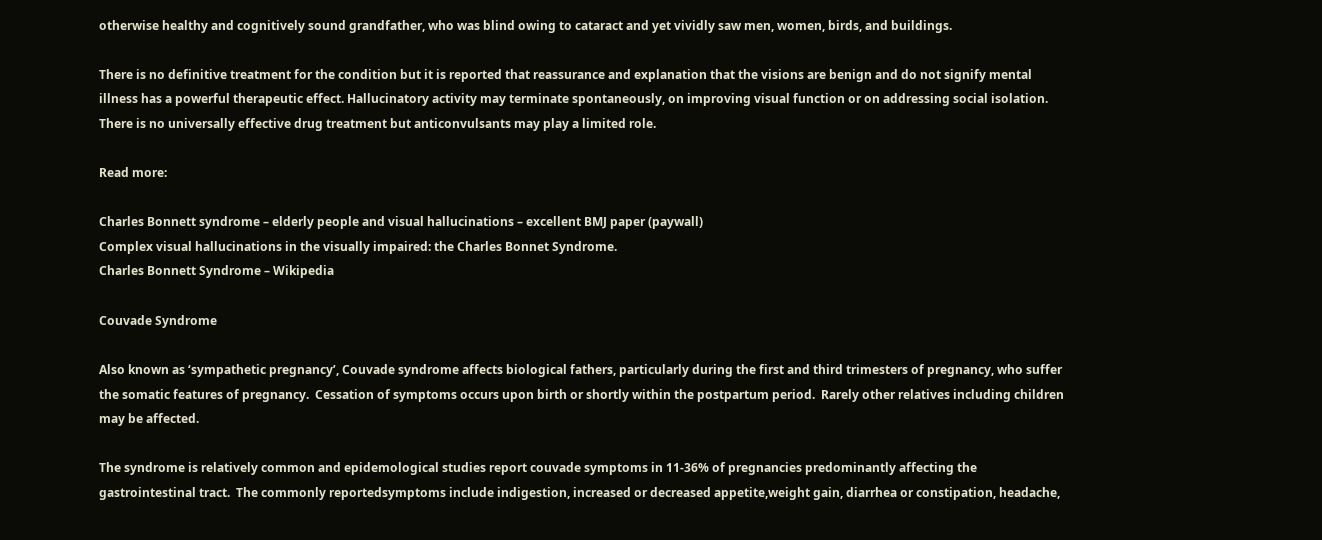otherwise healthy and cognitively sound grandfather, who was blind owing to cataract and yet vividly saw men, women, birds, and buildings.

There is no definitive treatment for the condition but it is reported that reassurance and explanation that the visions are benign and do not signify mental illness has a powerful therapeutic effect. Hallucinatory activity may terminate spontaneously, on improving visual function or on addressing social isolation. There is no universally effective drug treatment but anticonvulsants may play a limited role.

Read more:

Charles Bonnett syndrome – elderly people and visual hallucinations – excellent BMJ paper (paywall)
Complex visual hallucinations in the visually impaired: the Charles Bonnet Syndrome.
Charles Bonnett Syndrome – Wikipedia

Couvade Syndrome

Also known as ‘sympathetic pregnancy’, Couvade syndrome affects biological fathers, particularly during the first and third trimesters of pregnancy, who suffer the somatic features of pregnancy.  Cessation of symptoms occurs upon birth or shortly within the postpartum period.  Rarely other relatives including children may be affected.

The syndrome is relatively common and epidemological studies report couvade symptoms in 11-36% of pregnancies predominantly affecting the gastrointestinal tract.  The commonly reportedsymptoms include indigestion, increased or decreased appetite,weight gain, diarrhea or constipation, headache,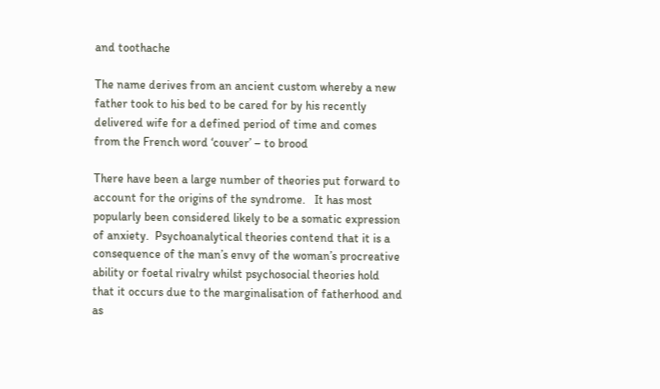and toothache

The name derives from an ancient custom whereby a new father took to his bed to be cared for by his recently delivered wife for a defined period of time and comes from the French word ‘couver’ – to brood

There have been a large number of theories put forward to account for the origins of the syndrome.   It has most popularly been considered likely to be a somatic expression of anxiety.  Psychoanalytical theories contend that it is a consequence of the man’s envy of the woman’s procreative ability or foetal rivalry whilst psychosocial theories hold that it occurs due to the marginalisation of fatherhood and as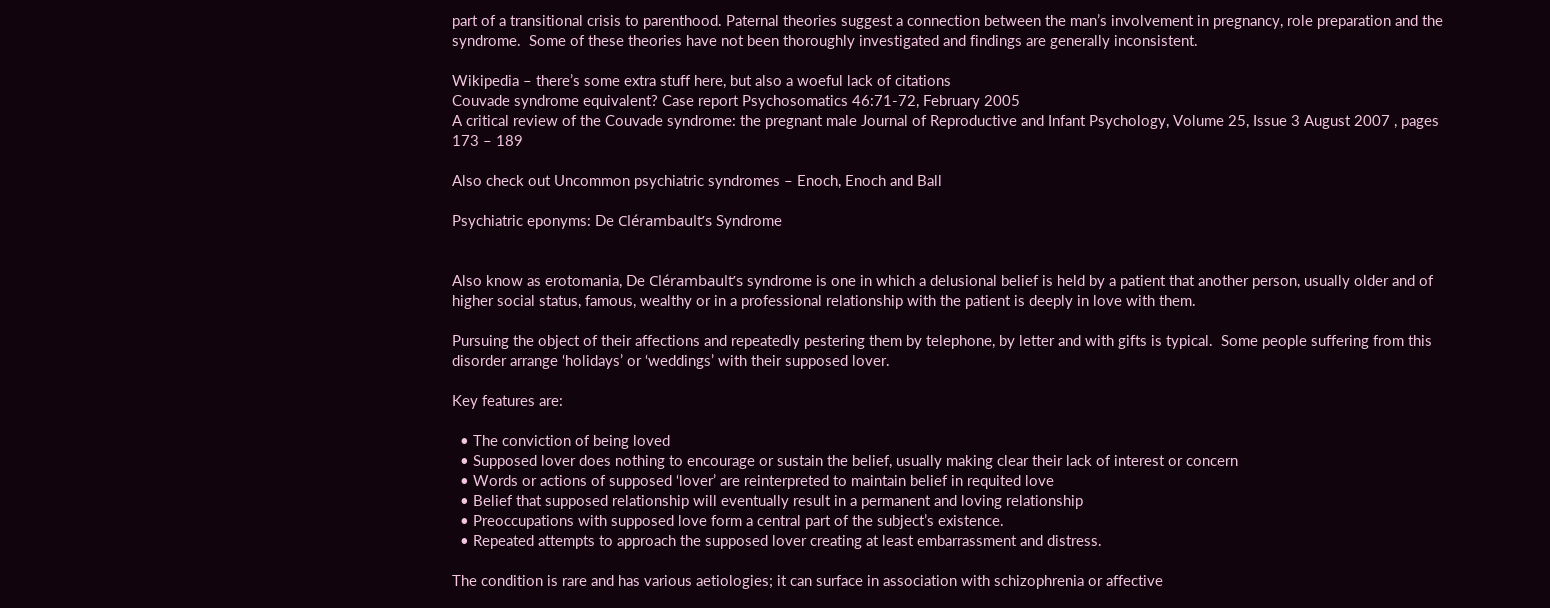part of a transitional crisis to parenthood. Paternal theories suggest a connection between the man’s involvement in pregnancy, role preparation and the syndrome.  Some of these theories have not been thoroughly investigated and findings are generally inconsistent.

Wikipedia – there’s some extra stuff here, but also a woeful lack of citations
Couvade syndrome equivalent? Case report Psychosomatics 46:71-72, February 2005
A critical review of the Couvade syndrome: the pregnant male Journal of Reproductive and Infant Psychology, Volume 25, Issue 3 August 2007 , pages 173 – 189

Also check out Uncommon psychiatric syndromes – Enoch, Enoch and Ball

Psychiatric eponyms: De Clérambault’s Syndrome


Also know as erotomania, De Clérambault’s syndrome is one in which a delusional belief is held by a patient that another person, usually older and of higher social status, famous, wealthy or in a professional relationship with the patient is deeply in love with them.

Pursuing the object of their affections and repeatedly pestering them by telephone, by letter and with gifts is typical.  Some people suffering from this disorder arrange ‘holidays’ or ‘weddings’ with their supposed lover.

Key features are:

  • The conviction of being loved
  • Supposed lover does nothing to encourage or sustain the belief, usually making clear their lack of interest or concern
  • Words or actions of supposed ‘lover’ are reinterpreted to maintain belief in requited love
  • Belief that supposed relationship will eventually result in a permanent and loving relationship
  • Preoccupations with supposed love form a central part of the subject’s existence.
  • Repeated attempts to approach the supposed lover creating at least embarrassment and distress.

The condition is rare and has various aetiologies; it can surface in association with schizophrenia or affective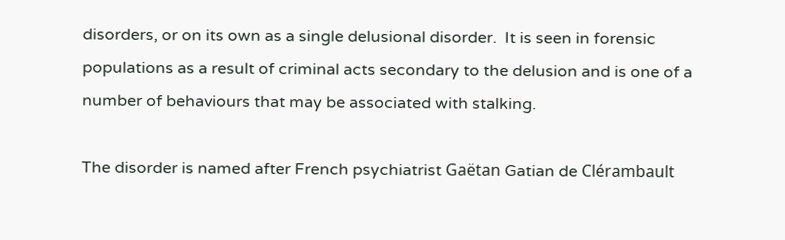disorders, or on its own as a single delusional disorder.  It is seen in forensic populations as a result of criminal acts secondary to the delusion and is one of a number of behaviours that may be associated with stalking.

The disorder is named after French psychiatrist Gaëtan Gatian de Clérambault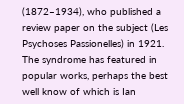(1872–1934), who published a review paper on the subject (Les Psychoses Passionelles) in 1921.  The syndrome has featured in popular works, perhaps the best well know of which is Ian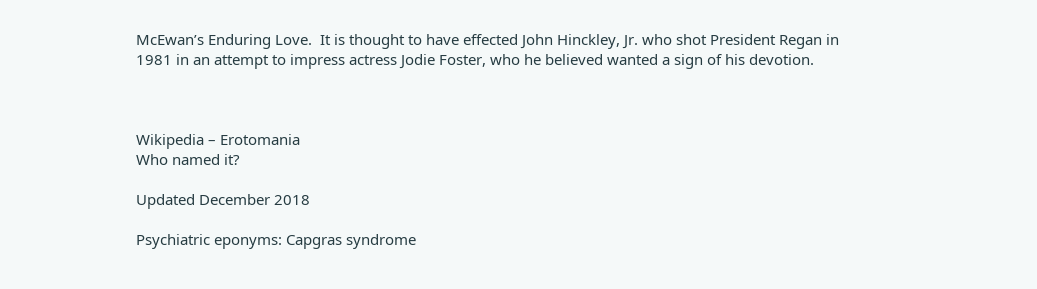McEwan’s Enduring Love.  It is thought to have effected John Hinckley, Jr. who shot President Regan in 1981 in an attempt to impress actress Jodie Foster, who he believed wanted a sign of his devotion.



Wikipedia – Erotomania
Who named it?

Updated December 2018

Psychiatric eponyms: Capgras syndrome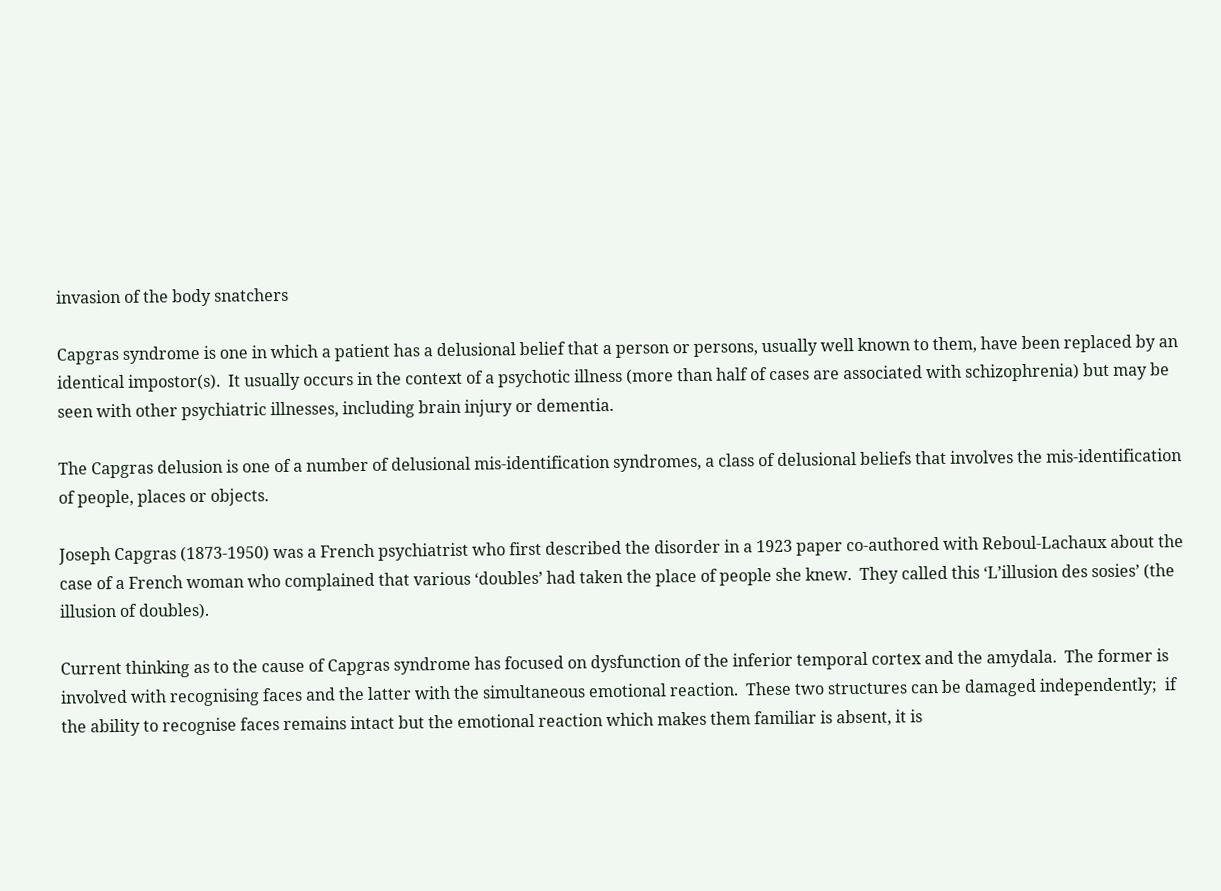invasion of the body snatchers

Capgras syndrome is one in which a patient has a delusional belief that a person or persons, usually well known to them, have been replaced by an identical impostor(s).  It usually occurs in the context of a psychotic illness (more than half of cases are associated with schizophrenia) but may be seen with other psychiatric illnesses, including brain injury or dementia.

The Capgras delusion is one of a number of delusional mis-identification syndromes, a class of delusional beliefs that involves the mis-identification of people, places or objects.

Joseph Capgras (1873-1950) was a French psychiatrist who first described the disorder in a 1923 paper co-authored with Reboul-Lachaux about the case of a French woman who complained that various ‘doubles’ had taken the place of people she knew.  They called this ‘L’illusion des sosies’ (the illusion of doubles).

Current thinking as to the cause of Capgras syndrome has focused on dysfunction of the inferior temporal cortex and the amydala.  The former is involved with recognising faces and the latter with the simultaneous emotional reaction.  These two structures can be damaged independently;  if the ability to recognise faces remains intact but the emotional reaction which makes them familiar is absent, it is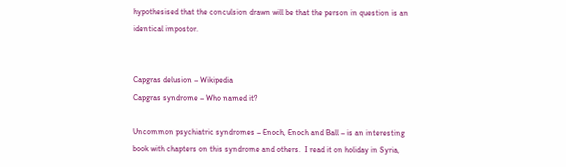hypothesised that the conculsion drawn will be that the person in question is an identical impostor.


Capgras delusion – Wikipedia
Capgras syndrome – Who named it?

Uncommon psychiatric syndromes – Enoch, Enoch and Ball – is an interesting book with chapters on this syndrome and others.  I read it on holiday in Syria,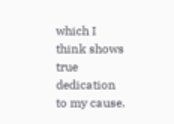which I think shows true dedication to my cause.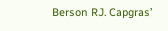Berson RJ. Capgras’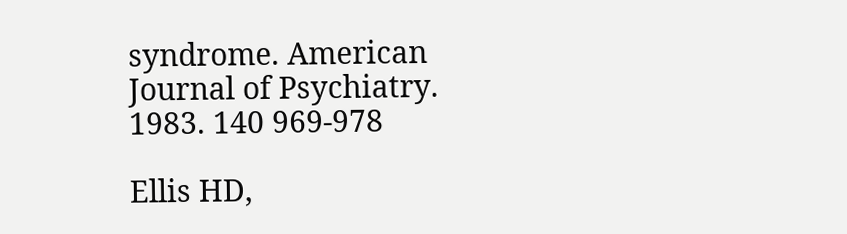syndrome. American Journal of Psychiatry. 1983. 140 969-978

Ellis HD,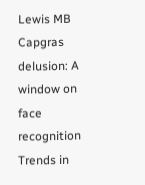Lewis MB Capgras delusion: A window on face recognition Trends in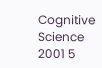Cognitive Science 2001 5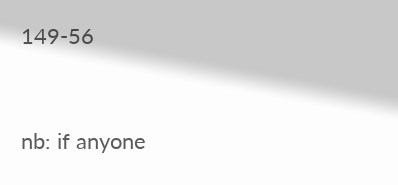149-56


nb: if anyone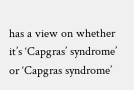has a view on whether it’s ‘Capgras’ syndrome’ or ‘Capgras syndrome’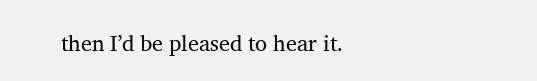then I’d be pleased to hear it.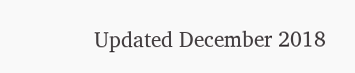Updated December 2018